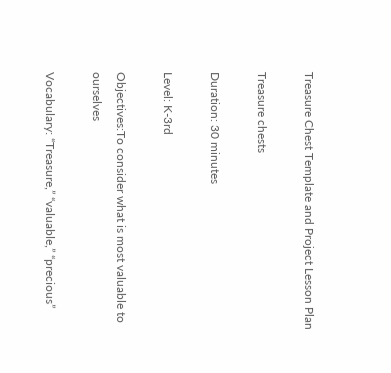Treasure Chest Template and Project Lesson Plan

Treasure chests

Duration: 30 minutes

Level: K-3rd

Objectives:To consider what is most valuable to ourselves

Vocabulary: “Treasure,” “valuable,” “precious”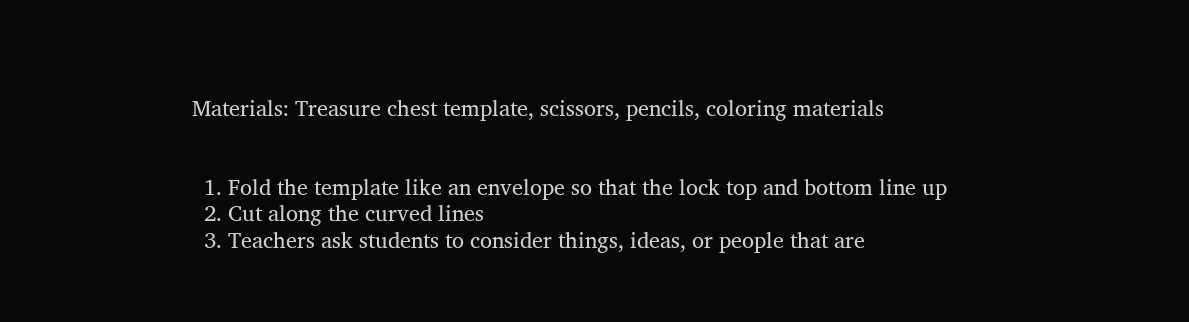Materials: Treasure chest template, scissors, pencils, coloring materials


  1. Fold the template like an envelope so that the lock top and bottom line up
  2. Cut along the curved lines
  3. Teachers ask students to consider things, ideas, or people that are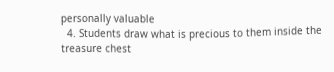personally valuable
  4. Students draw what is precious to them inside the treasure chest